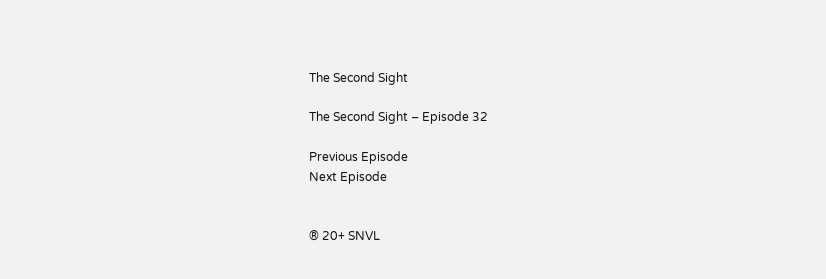The Second Sight

The Second Sight – Episode 32

Previous Episode
Next Episode


® 20+ SNVL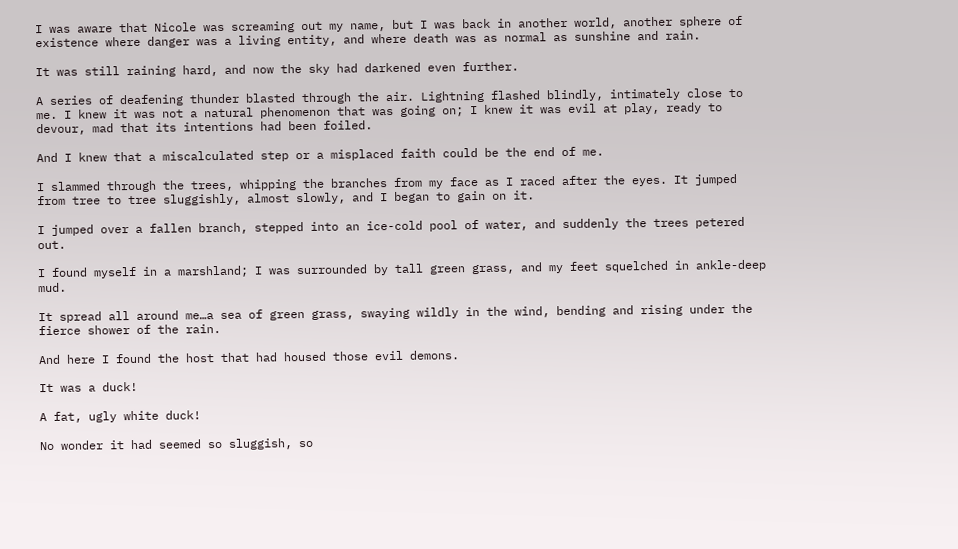I was aware that Nicole was screaming out my name, but I was back in another world, another sphere of existence where danger was a living entity, and where death was as normal as sunshine and rain.

It was still raining hard, and now the sky had darkened even further.

A series of deafening thunder blasted through the air. Lightning flashed blindly, intimately close to me. I knew it was not a natural phenomenon that was going on; I knew it was evil at play, ready to devour, mad that its intentions had been foiled.

And I knew that a miscalculated step or a misplaced faith could be the end of me.

I slammed through the trees, whipping the branches from my face as I raced after the eyes. It jumped from tree to tree sluggishly, almost slowly, and I began to gain on it.

I jumped over a fallen branch, stepped into an ice-cold pool of water, and suddenly the trees petered out.

I found myself in a marshland; I was surrounded by tall green grass, and my feet squelched in ankle-deep mud.

It spread all around me…a sea of green grass, swaying wildly in the wind, bending and rising under the fierce shower of the rain.

And here I found the host that had housed those evil demons.

It was a duck!

A fat, ugly white duck!

No wonder it had seemed so sluggish, so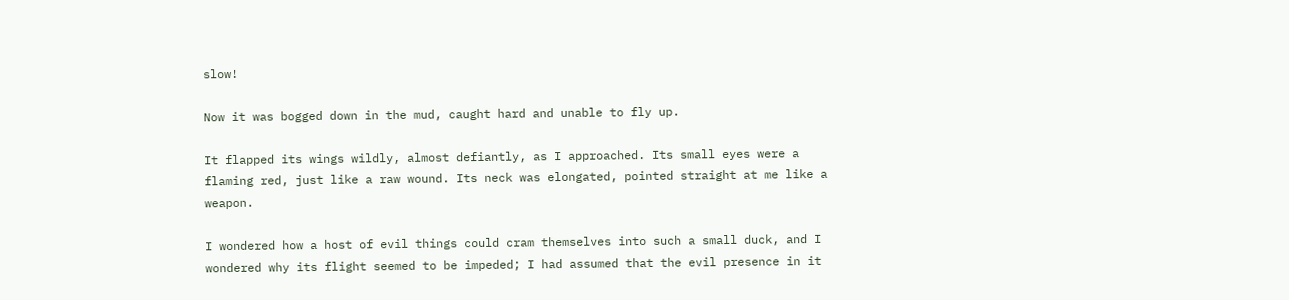slow!

Now it was bogged down in the mud, caught hard and unable to fly up.

It flapped its wings wildly, almost defiantly, as I approached. Its small eyes were a flaming red, just like a raw wound. Its neck was elongated, pointed straight at me like a weapon.

I wondered how a host of evil things could cram themselves into such a small duck, and I wondered why its flight seemed to be impeded; I had assumed that the evil presence in it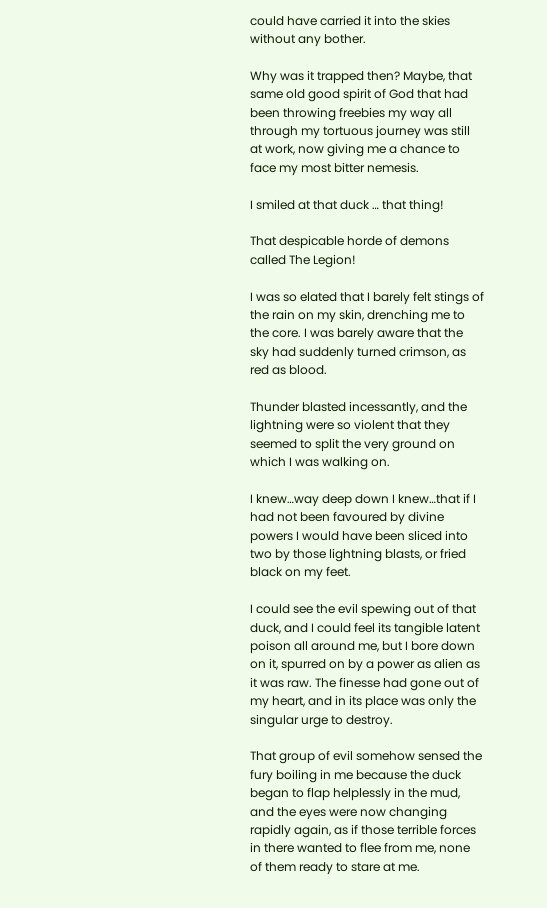could have carried it into the skies without any bother.

Why was it trapped then? Maybe, that same old good spirit of God that had been throwing freebies my way all through my tortuous journey was still at work, now giving me a chance to face my most bitter nemesis.

I smiled at that duck … that thing!

That despicable horde of demons called The Legion!

I was so elated that I barely felt stings of the rain on my skin, drenching me to the core. I was barely aware that the sky had suddenly turned crimson, as red as blood.

Thunder blasted incessantly, and the lightning were so violent that they seemed to split the very ground on which I was walking on.

I knew…way deep down I knew…that if I had not been favoured by divine powers I would have been sliced into two by those lightning blasts, or fried black on my feet.

I could see the evil spewing out of that duck, and I could feel its tangible latent poison all around me, but I bore down on it, spurred on by a power as alien as it was raw. The finesse had gone out of my heart, and in its place was only the singular urge to destroy.

That group of evil somehow sensed the fury boiling in me because the duck began to flap helplessly in the mud, and the eyes were now changing rapidly again, as if those terrible forces in there wanted to flee from me, none of them ready to stare at me.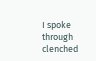I spoke through clenched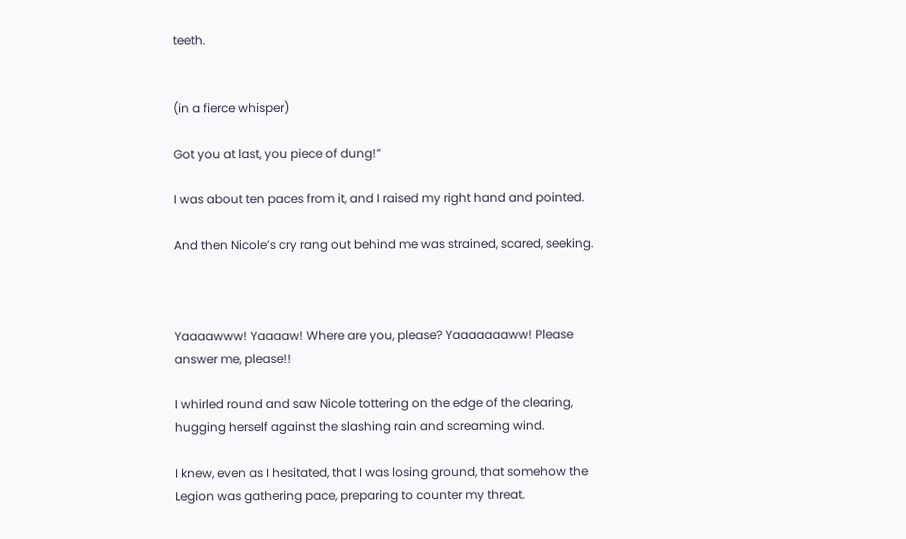teeth.


(in a fierce whisper)

Got you at last, you piece of dung!”

I was about ten paces from it, and I raised my right hand and pointed.

And then Nicole’s cry rang out behind me was strained, scared, seeking.



Yaaaawww! Yaaaaw! Where are you, please? Yaaaaaaaww! Please answer me, please!!

I whirled round and saw Nicole tottering on the edge of the clearing, hugging herself against the slashing rain and screaming wind.

I knew, even as I hesitated, that I was losing ground, that somehow the Legion was gathering pace, preparing to counter my threat.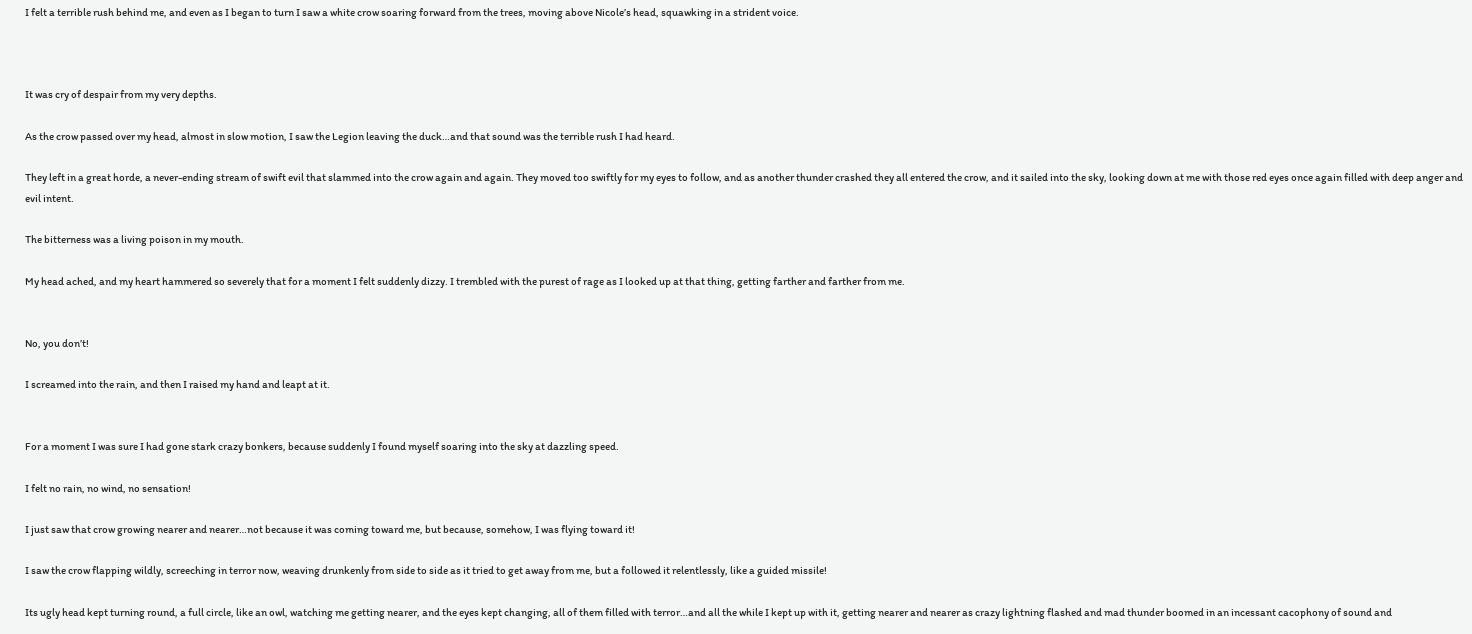I felt a terrible rush behind me, and even as I began to turn I saw a white crow soaring forward from the trees, moving above Nicole’s head, squawking in a strident voice.



It was cry of despair from my very depths.

As the crow passed over my head, almost in slow motion, I saw the Legion leaving the duck…and that sound was the terrible rush I had heard.

They left in a great horde, a never-ending stream of swift evil that slammed into the crow again and again. They moved too swiftly for my eyes to follow, and as another thunder crashed they all entered the crow, and it sailed into the sky, looking down at me with those red eyes once again filled with deep anger and evil intent.

The bitterness was a living poison in my mouth.

My head ached, and my heart hammered so severely that for a moment I felt suddenly dizzy. I trembled with the purest of rage as I looked up at that thing, getting farther and farther from me.


No, you don’t!

I screamed into the rain, and then I raised my hand and leapt at it.


For a moment I was sure I had gone stark crazy bonkers, because suddenly I found myself soaring into the sky at dazzling speed.

I felt no rain, no wind, no sensation!

I just saw that crow growing nearer and nearer…not because it was coming toward me, but because, somehow, I was flying toward it!

I saw the crow flapping wildly, screeching in terror now, weaving drunkenly from side to side as it tried to get away from me, but a followed it relentlessly, like a guided missile!

Its ugly head kept turning round, a full circle, like an owl, watching me getting nearer, and the eyes kept changing, all of them filled with terror…and all the while I kept up with it, getting nearer and nearer as crazy lightning flashed and mad thunder boomed in an incessant cacophony of sound and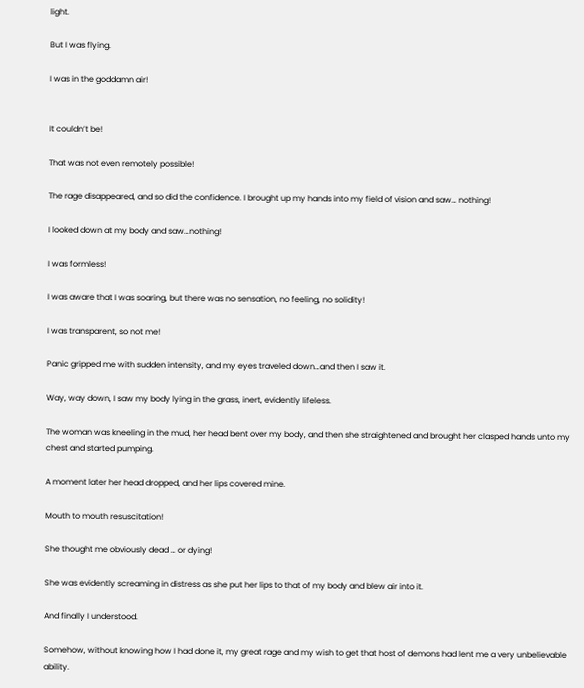light.

But I was flying.

I was in the goddamn air!


It couldn’t be!

That was not even remotely possible!

The rage disappeared, and so did the confidence. I brought up my hands into my field of vision and saw… nothing!

I looked down at my body and saw…nothing!

I was formless!

I was aware that I was soaring, but there was no sensation, no feeling, no solidity!

I was transparent, so not me!

Panic gripped me with sudden intensity, and my eyes traveled down…and then I saw it.

Way, way down, I saw my body lying in the grass, inert, evidently lifeless.

The woman was kneeling in the mud, her head bent over my body, and then she straightened and brought her clasped hands unto my chest and started pumping.

A moment later her head dropped, and her lips covered mine.

Mouth to mouth resuscitation!

She thought me obviously dead … or dying!

She was evidently screaming in distress as she put her lips to that of my body and blew air into it.

And finally I understood.

Somehow, without knowing how I had done it, my great rage and my wish to get that host of demons had lent me a very unbelievable ability.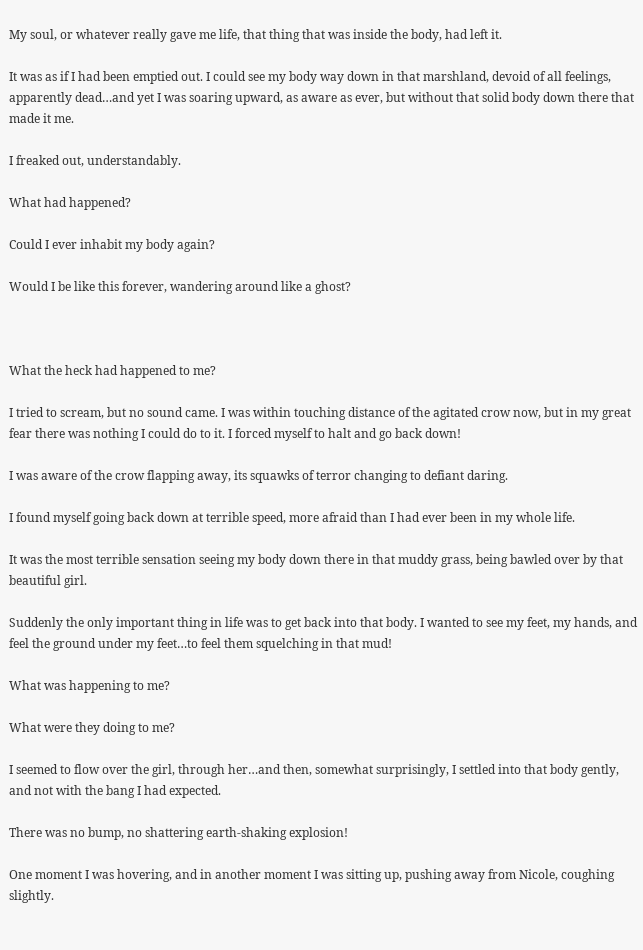My soul, or whatever really gave me life, that thing that was inside the body, had left it.

It was as if I had been emptied out. I could see my body way down in that marshland, devoid of all feelings, apparently dead…and yet I was soaring upward, as aware as ever, but without that solid body down there that made it me.

I freaked out, understandably.

What had happened?

Could I ever inhabit my body again?

Would I be like this forever, wandering around like a ghost?



What the heck had happened to me?

I tried to scream, but no sound came. I was within touching distance of the agitated crow now, but in my great fear there was nothing I could do to it. I forced myself to halt and go back down!

I was aware of the crow flapping away, its squawks of terror changing to defiant daring.

I found myself going back down at terrible speed, more afraid than I had ever been in my whole life.

It was the most terrible sensation seeing my body down there in that muddy grass, being bawled over by that beautiful girl.

Suddenly the only important thing in life was to get back into that body. I wanted to see my feet, my hands, and feel the ground under my feet…to feel them squelching in that mud!

What was happening to me?

What were they doing to me?

I seemed to flow over the girl, through her…and then, somewhat surprisingly, I settled into that body gently, and not with the bang I had expected.

There was no bump, no shattering earth-shaking explosion!

One moment I was hovering, and in another moment I was sitting up, pushing away from Nicole, coughing slightly.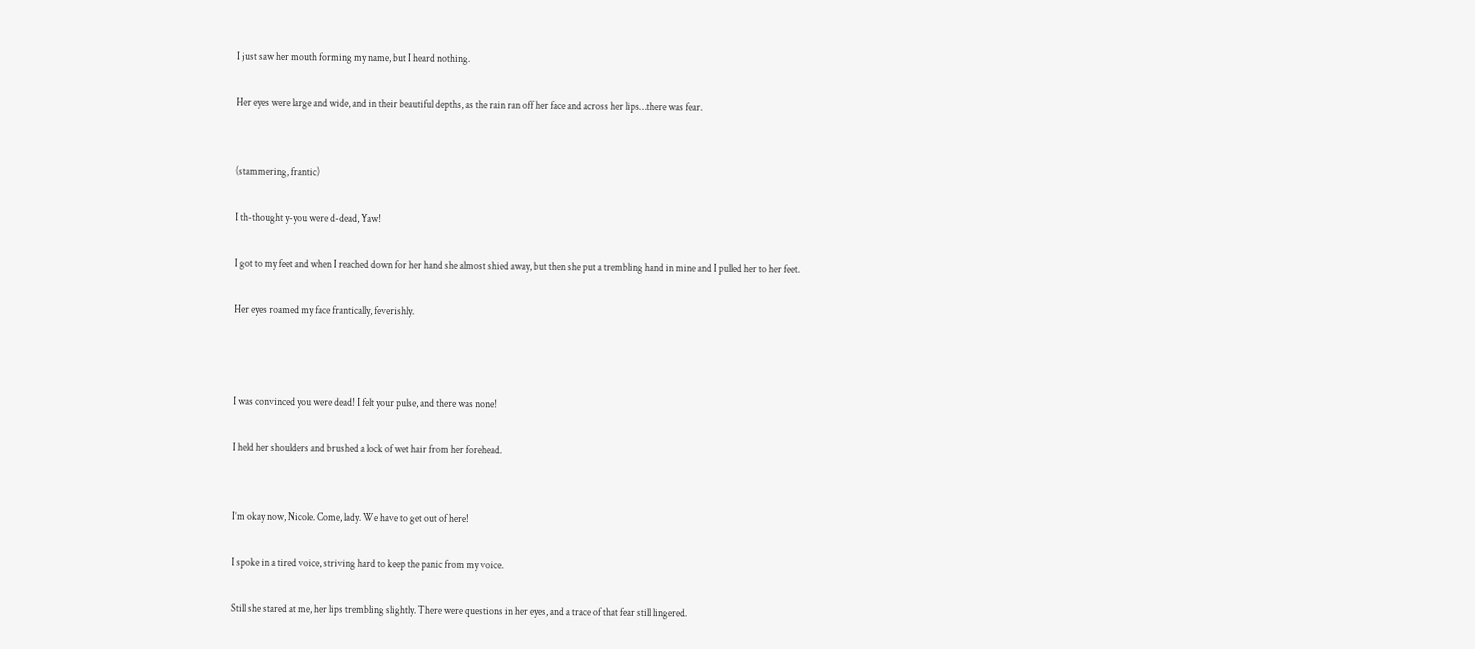I just saw her mouth forming my name, but I heard nothing.

Her eyes were large and wide, and in their beautiful depths, as the rain ran off her face and across her lips…there was fear.


(stammering, frantic)

I th-thought y-you were d-dead, Yaw!

I got to my feet and when I reached down for her hand she almost shied away, but then she put a trembling hand in mine and I pulled her to her feet.

Her eyes roamed my face frantically, feverishly.



I was convinced you were dead! I felt your pulse, and there was none!

I held her shoulders and brushed a lock of wet hair from her forehead.


I’m okay now, Nicole. Come, lady. We have to get out of here!

I spoke in a tired voice, striving hard to keep the panic from my voice.

Still she stared at me, her lips trembling slightly. There were questions in her eyes, and a trace of that fear still lingered.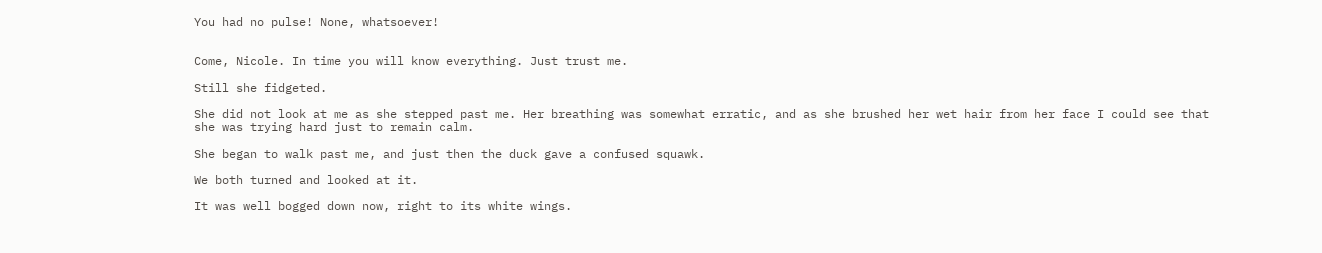You had no pulse! None, whatsoever!


Come, Nicole. In time you will know everything. Just trust me.

Still she fidgeted.

She did not look at me as she stepped past me. Her breathing was somewhat erratic, and as she brushed her wet hair from her face I could see that she was trying hard just to remain calm.

She began to walk past me, and just then the duck gave a confused squawk.

We both turned and looked at it.

It was well bogged down now, right to its white wings.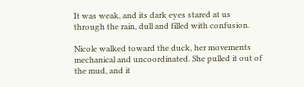It was weak, and its dark eyes stared at us through the rain, dull and filled with confusion.

Nicole walked toward the duck, her movements mechanical and uncoordinated. She pulled it out of the mud, and it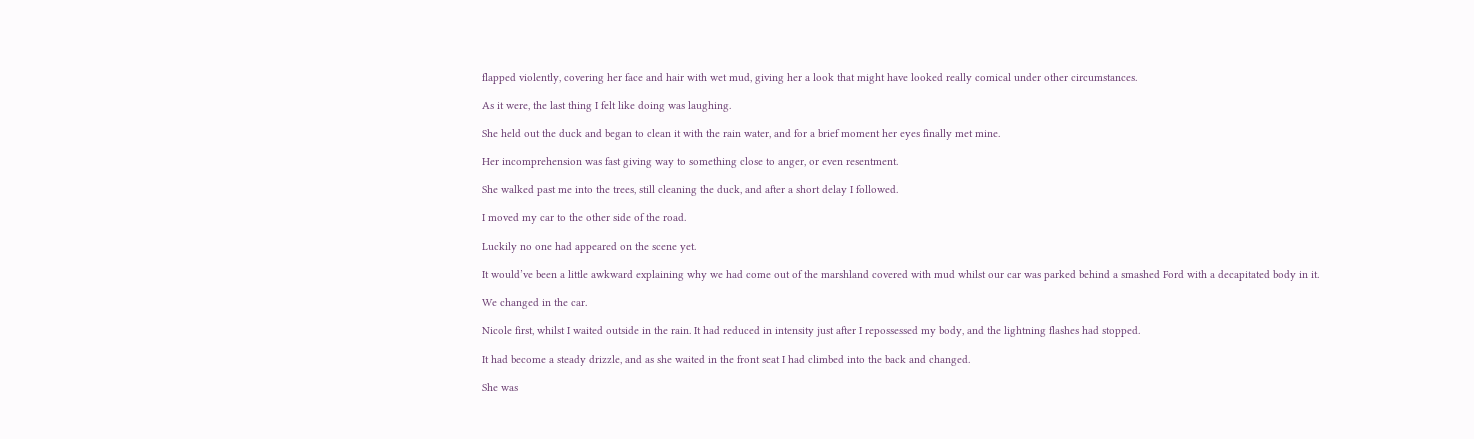flapped violently, covering her face and hair with wet mud, giving her a look that might have looked really comical under other circumstances.

As it were, the last thing I felt like doing was laughing.

She held out the duck and began to clean it with the rain water, and for a brief moment her eyes finally met mine.

Her incomprehension was fast giving way to something close to anger, or even resentment.

She walked past me into the trees, still cleaning the duck, and after a short delay I followed.

I moved my car to the other side of the road.

Luckily no one had appeared on the scene yet.

It would’ve been a little awkward explaining why we had come out of the marshland covered with mud whilst our car was parked behind a smashed Ford with a decapitated body in it.

We changed in the car.

Nicole first, whilst I waited outside in the rain. It had reduced in intensity just after I repossessed my body, and the lightning flashes had stopped.

It had become a steady drizzle, and as she waited in the front seat I had climbed into the back and changed.

She was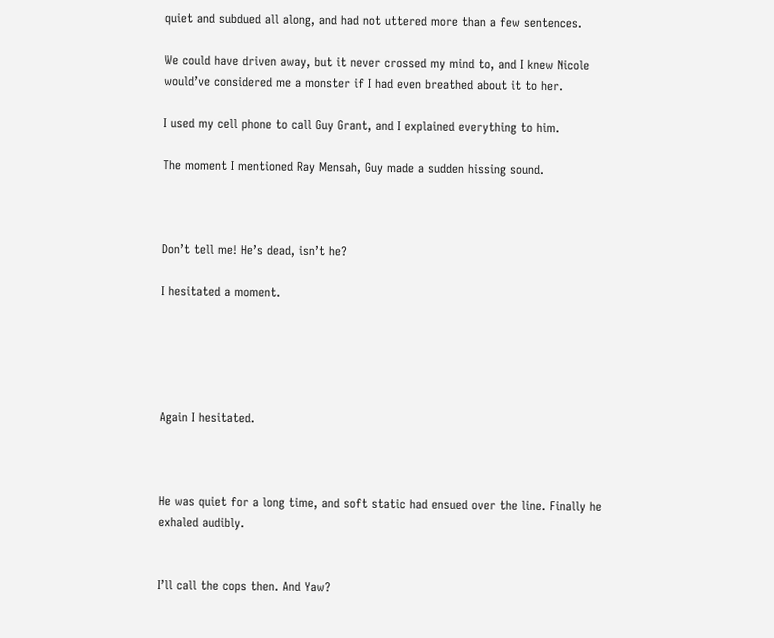quiet and subdued all along, and had not uttered more than a few sentences.

We could have driven away, but it never crossed my mind to, and I knew Nicole would’ve considered me a monster if I had even breathed about it to her.

I used my cell phone to call Guy Grant, and I explained everything to him.

The moment I mentioned Ray Mensah, Guy made a sudden hissing sound.



Don’t tell me! He’s dead, isn’t he?

I hesitated a moment.





Again I hesitated.



He was quiet for a long time, and soft static had ensued over the line. Finally he exhaled audibly.


I’ll call the cops then. And Yaw?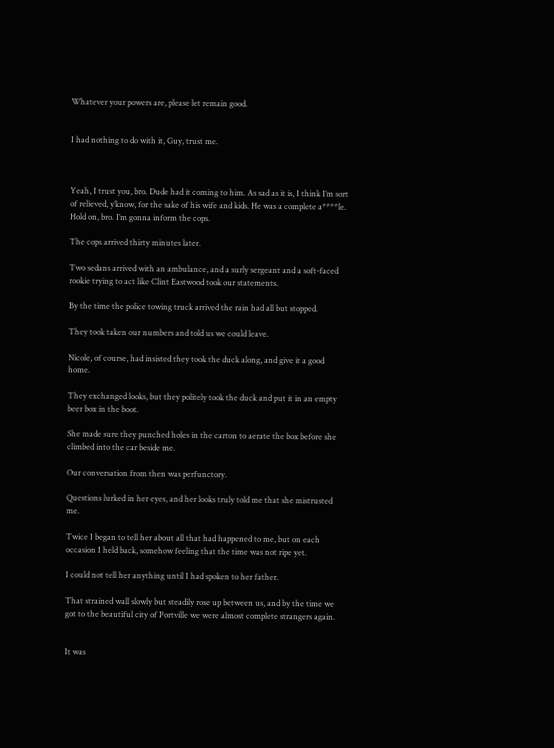Whatever your powers are, please let remain good.


I had nothing to do with it, Guy, trust me.



Yeah, I trust you, bro. Dude had it coming to him. As sad as it is, I think I’m sort of relieved, y’know, for the sake of his wife and kids. He was a complete a****le. Hold on, bro. I’m gonna inform the cops.

The cops arrived thirty minutes later.

Two sedans arrived with an ambulance, and a surly sergeant and a soft-faced rookie trying to act like Clint Eastwood took our statements.

By the time the police towing truck arrived the rain had all but stopped.

They took taken our numbers and told us we could leave.

Nicole, of course, had insisted they took the duck along, and give it a good home.

They exchanged looks, but they politely took the duck and put it in an empty beer box in the boot.

She made sure they punched holes in the carton to aerate the box before she climbed into the car beside me.

Our conversation from then was perfunctory.

Questions lurked in her eyes, and her looks truly told me that she mistrusted me.

Twice I began to tell her about all that had happened to me, but on each occasion I held back, somehow feeling that the time was not ripe yet.

I could not tell her anything until I had spoken to her father.

That strained wall slowly but steadily rose up between us, and by the time we got to the beautiful city of Portville we were almost complete strangers again.


It was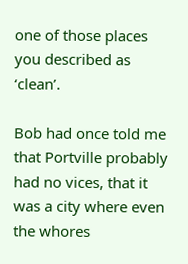one of those places you described as ‘clean’.

Bob had once told me that Portville probably had no vices, that it was a city where even the whores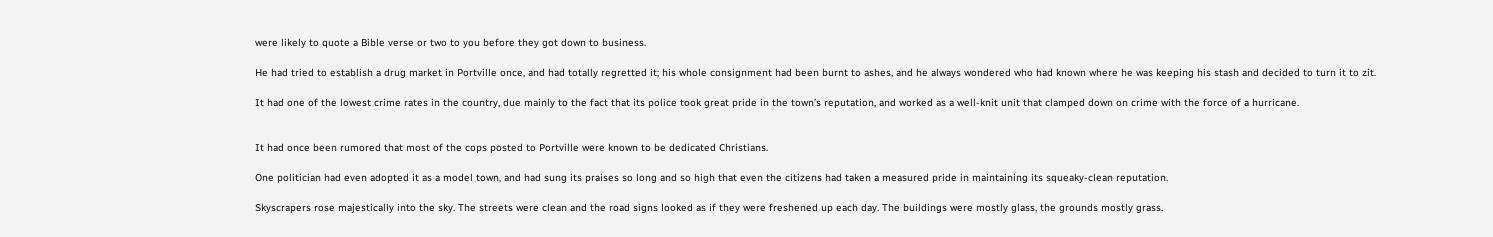were likely to quote a Bible verse or two to you before they got down to business.

He had tried to establish a drug market in Portville once, and had totally regretted it; his whole consignment had been burnt to ashes, and he always wondered who had known where he was keeping his stash and decided to turn it to zit.

It had one of the lowest crime rates in the country, due mainly to the fact that its police took great pride in the town’s reputation, and worked as a well-knit unit that clamped down on crime with the force of a hurricane.


It had once been rumored that most of the cops posted to Portville were known to be dedicated Christians.

One politician had even adopted it as a model town, and had sung its praises so long and so high that even the citizens had taken a measured pride in maintaining its squeaky-clean reputation.

Skyscrapers rose majestically into the sky. The streets were clean and the road signs looked as if they were freshened up each day. The buildings were mostly glass, the grounds mostly grass.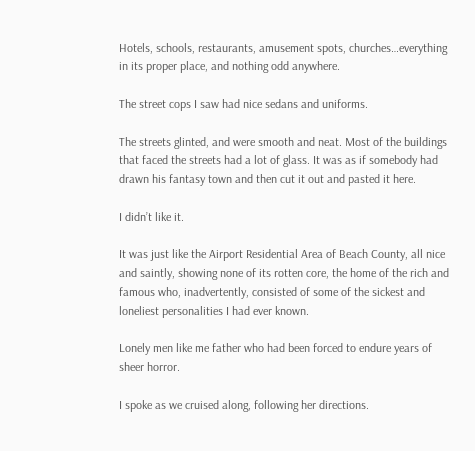Hotels, schools, restaurants, amusement spots, churches…everything in its proper place, and nothing odd anywhere.

The street cops I saw had nice sedans and uniforms.

The streets glinted, and were smooth and neat. Most of the buildings that faced the streets had a lot of glass. It was as if somebody had drawn his fantasy town and then cut it out and pasted it here.

I didn’t like it.

It was just like the Airport Residential Area of Beach County, all nice and saintly, showing none of its rotten core, the home of the rich and famous who, inadvertently, consisted of some of the sickest and loneliest personalities I had ever known.

Lonely men like me father who had been forced to endure years of sheer horror.

I spoke as we cruised along, following her directions.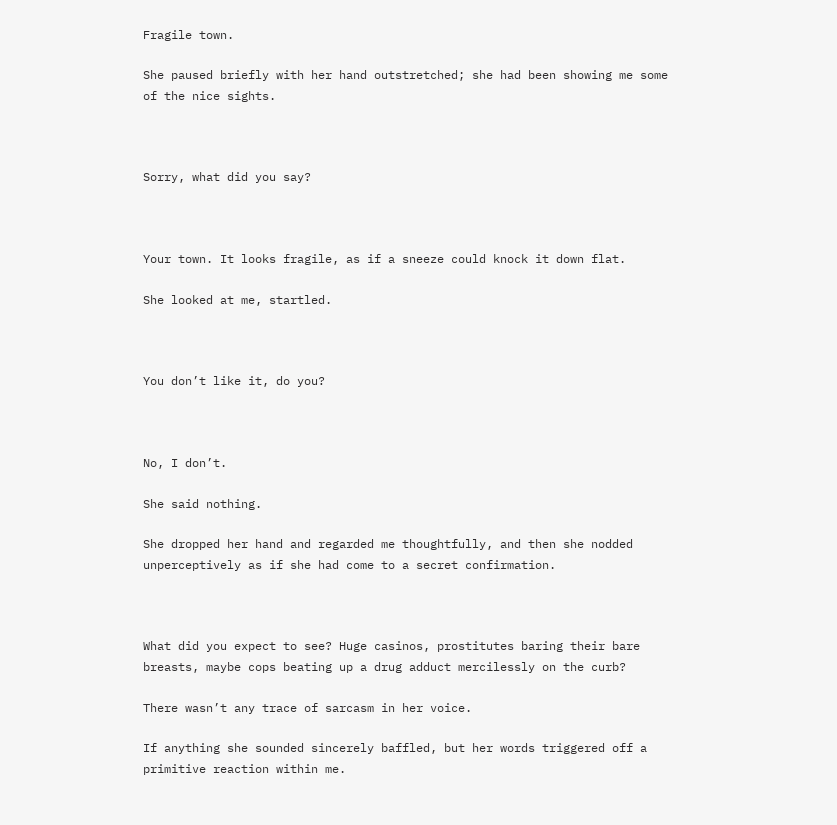Fragile town.

She paused briefly with her hand outstretched; she had been showing me some of the nice sights.



Sorry, what did you say?



Your town. It looks fragile, as if a sneeze could knock it down flat.

She looked at me, startled.



You don’t like it, do you?



No, I don’t.

She said nothing.

She dropped her hand and regarded me thoughtfully, and then she nodded unperceptively as if she had come to a secret confirmation.



What did you expect to see? Huge casinos, prostitutes baring their bare breasts, maybe cops beating up a drug adduct mercilessly on the curb?

There wasn’t any trace of sarcasm in her voice.

If anything she sounded sincerely baffled, but her words triggered off a primitive reaction within me.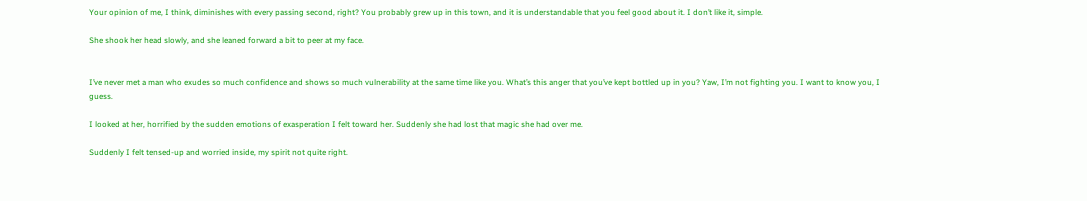Your opinion of me, I think, diminishes with every passing second, right? You probably grew up in this town, and it is understandable that you feel good about it. I don’t like it, simple.

She shook her head slowly, and she leaned forward a bit to peer at my face.


I’ve never met a man who exudes so much confidence and shows so much vulnerability at the same time like you. What’s this anger that you’ve kept bottled up in you? Yaw, I’m not fighting you. I want to know you, I guess.

I looked at her, horrified by the sudden emotions of exasperation I felt toward her. Suddenly she had lost that magic she had over me.

Suddenly I felt tensed-up and worried inside, my spirit not quite right.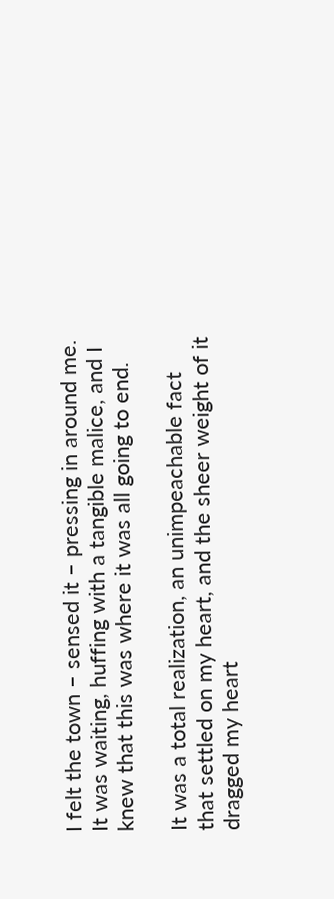I felt the town – sensed it – pressing in around me. It was waiting, huffing with a tangible malice, and I knew that this was where it was all going to end.

It was a total realization, an unimpeachable fact that settled on my heart, and the sheer weight of it dragged my heart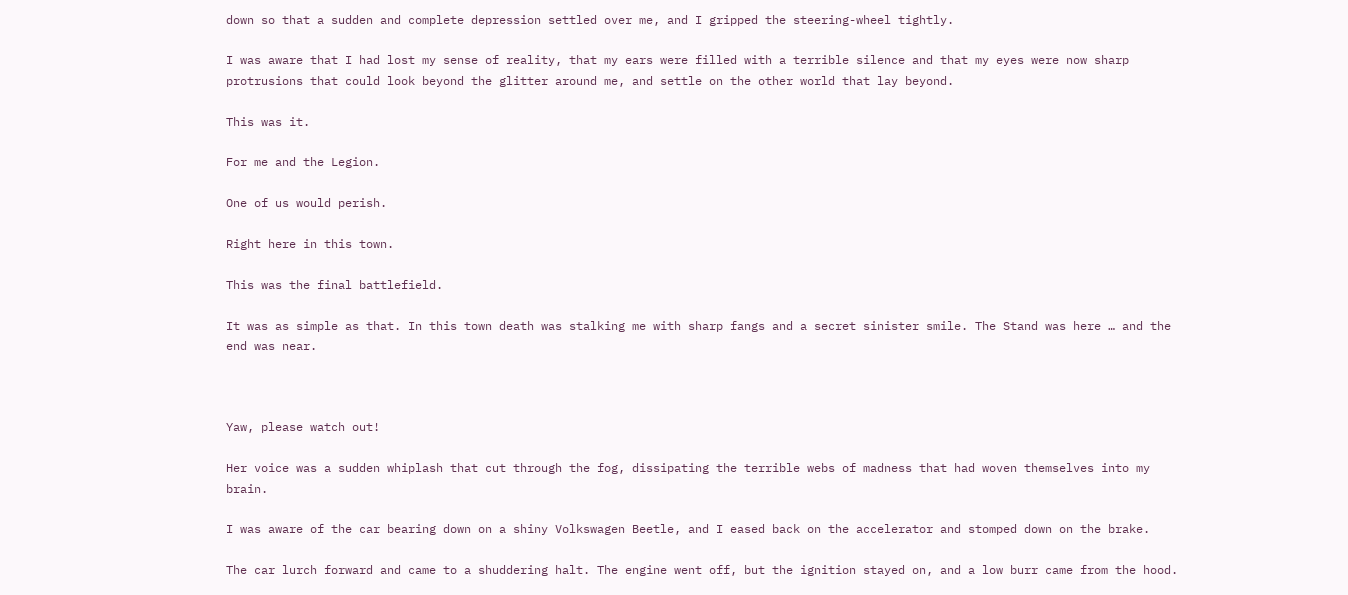down so that a sudden and complete depression settled over me, and I gripped the steering-wheel tightly.

I was aware that I had lost my sense of reality, that my ears were filled with a terrible silence and that my eyes were now sharp protrusions that could look beyond the glitter around me, and settle on the other world that lay beyond.

This was it.

For me and the Legion.

One of us would perish.

Right here in this town.

This was the final battlefield.

It was as simple as that. In this town death was stalking me with sharp fangs and a secret sinister smile. The Stand was here … and the end was near.



Yaw, please watch out!

Her voice was a sudden whiplash that cut through the fog, dissipating the terrible webs of madness that had woven themselves into my brain.

I was aware of the car bearing down on a shiny Volkswagen Beetle, and I eased back on the accelerator and stomped down on the brake.

The car lurch forward and came to a shuddering halt. The engine went off, but the ignition stayed on, and a low burr came from the hood.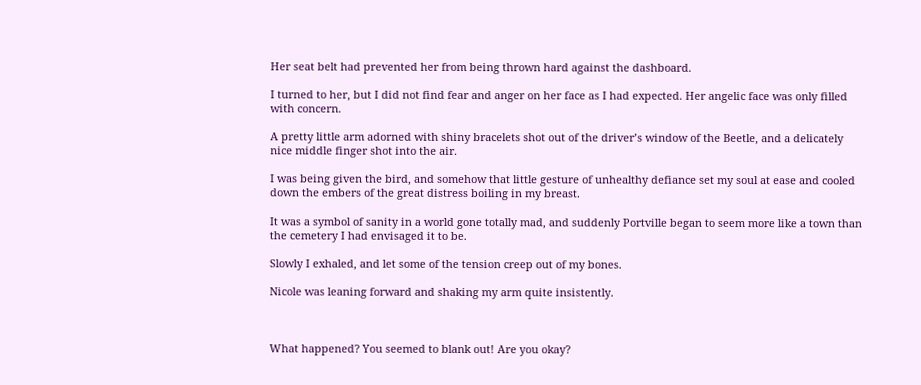Her seat belt had prevented her from being thrown hard against the dashboard.

I turned to her, but I did not find fear and anger on her face as I had expected. Her angelic face was only filled with concern.

A pretty little arm adorned with shiny bracelets shot out of the driver’s window of the Beetle, and a delicately nice middle finger shot into the air.

I was being given the bird, and somehow that little gesture of unhealthy defiance set my soul at ease and cooled down the embers of the great distress boiling in my breast.

It was a symbol of sanity in a world gone totally mad, and suddenly Portville began to seem more like a town than the cemetery I had envisaged it to be.

Slowly I exhaled, and let some of the tension creep out of my bones.

Nicole was leaning forward and shaking my arm quite insistently.



What happened? You seemed to blank out! Are you okay?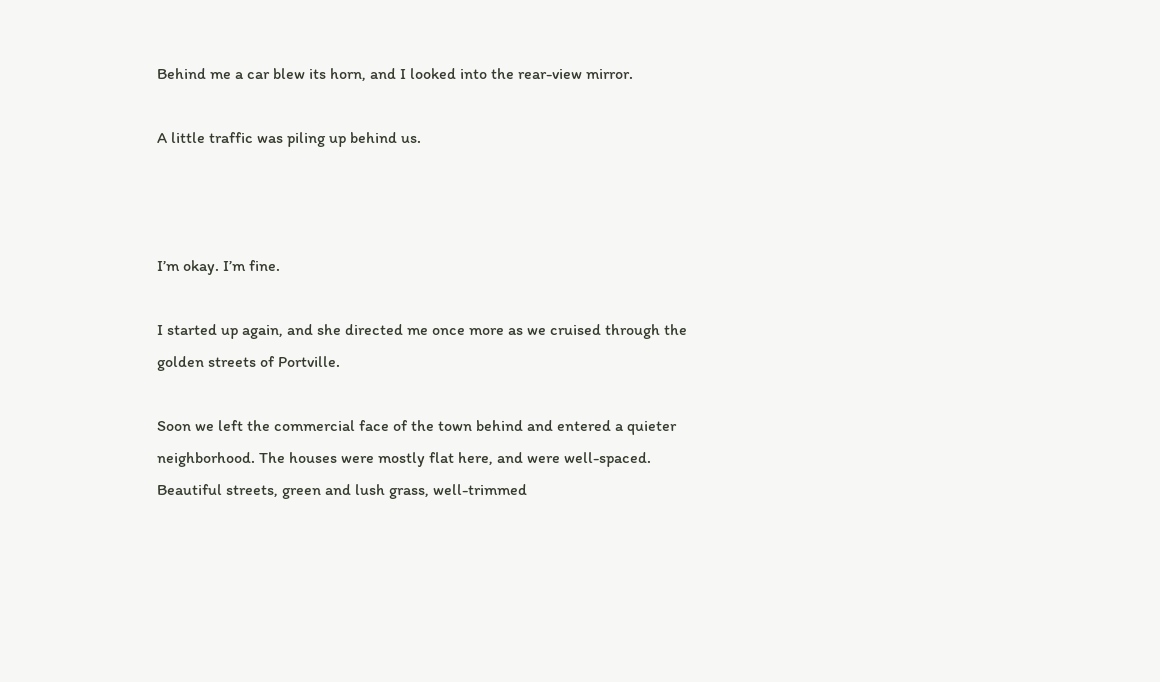Behind me a car blew its horn, and I looked into the rear-view mirror.

A little traffic was piling up behind us.



I’m okay. I’m fine.

I started up again, and she directed me once more as we cruised through the golden streets of Portville.

Soon we left the commercial face of the town behind and entered a quieter neighborhood. The houses were mostly flat here, and were well-spaced. Beautiful streets, green and lush grass, well-trimmed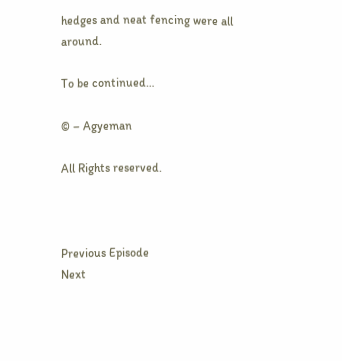hedges and neat fencing were all around.

To be continued…

© – Agyeman

All Rights reserved.



Previous Episode
Next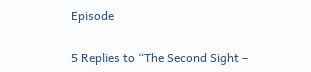Episode

5 Replies to “The Second Sight –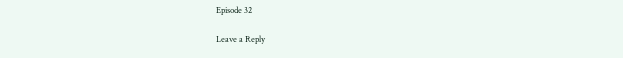Episode 32

Leave a Reply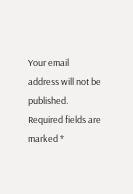Your email address will not be published. Required fields are marked *